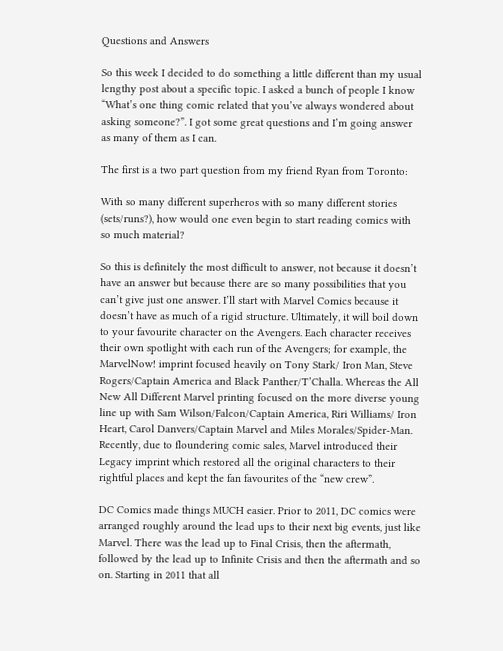Questions and Answers

So this week I decided to do something a little different than my usual lengthy post about a specific topic. I asked a bunch of people I know “What’s one thing comic related that you’ve always wondered about asking someone?”. I got some great questions and I’m going answer as many of them as I can.

The first is a two part question from my friend Ryan from Toronto:

With so many different superheros with so many different stories (sets/runs?), how would one even begin to start reading comics with so much material?

So this is definitely the most difficult to answer, not because it doesn’t have an answer but because there are so many possibilities that you can’t give just one answer. I’ll start with Marvel Comics because it doesn’t have as much of a rigid structure. Ultimately, it will boil down to your favourite character on the Avengers. Each character receives their own spotlight with each run of the Avengers; for example, the MarvelNow! imprint focused heavily on Tony Stark/ Iron Man, Steve Rogers/Captain America and Black Panther/T’Challa. Whereas the All New All Different Marvel printing focused on the more diverse young line up with Sam Wilson/Falcon/Captain America, Riri Williams/ Iron Heart, Carol Danvers/Captain Marvel and Miles Morales/Spider-Man. Recently, due to floundering comic sales, Marvel introduced their Legacy imprint which restored all the original characters to their rightful places and kept the fan favourites of the “new crew”.

DC Comics made things MUCH easier. Prior to 2011, DC comics were arranged roughly around the lead ups to their next big events, just like Marvel. There was the lead up to Final Crisis, then the aftermath, followed by the lead up to Infinite Crisis and then the aftermath and so on. Starting in 2011 that all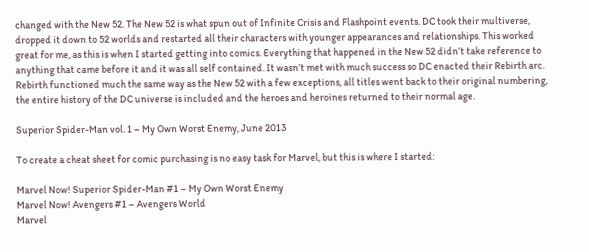changed with the New 52. The New 52 is what spun out of Infinite Crisis and Flashpoint events. DC took their multiverse, dropped it down to 52 worlds and restarted all their characters with younger appearances and relationships. This worked great for me, as this is when I started getting into comics. Everything that happened in the New 52 didn’t take reference to anything that came before it and it was all self contained. It wasn’t met with much success so DC enacted their Rebirth arc. Rebirth functioned much the same way as the New 52 with a few exceptions, all titles went back to their original numbering, the entire history of the DC universe is included and the heroes and heroines returned to their normal age.

Superior Spider-Man vol. 1 – My Own Worst Enemy, June 2013

To create a cheat sheet for comic purchasing is no easy task for Marvel, but this is where I started:

Marvel Now! Superior Spider-Man #1 – My Own Worst Enemy
Marvel Now! Avengers #1 – Avengers World
Marvel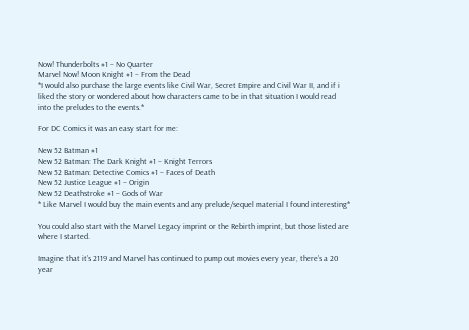Now! Thunderbolts #1 – No Quarter
Marvel Now! Moon Knight #1 – From the Dead
*I would also purchase the large events like Civil War, Secret Empire and Civil War II, and if i liked the story or wondered about how characters came to be in that situation I would read into the preludes to the events.*

For DC Comics it was an easy start for me:

New 52 Batman #1
New 52 Batman: The Dark Knight #1 – Knight Terrors
New 52 Batman: Detective Comics #1 – Faces of Death
New 52 Justice League #1 – Origin
New 52 Deathstroke #1 – Gods of War
* Like Marvel I would buy the main events and any prelude/sequel material I found interesting*

You could also start with the Marvel Legacy imprint or the Rebirth imprint, but those listed are where I started.

Imagine that it’s 2119 and Marvel has continued to pump out movies every year, there’s a 20 year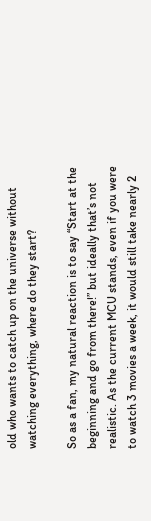old who wants to catch up on the universe without watching everything, where do they start?

So as a fan, my natural reaction is to say “Start at the beginning and go from there!” but ideally that’s not realistic. As the current MCU stands, even if you were to watch 3 movies a week, it would still take nearly 2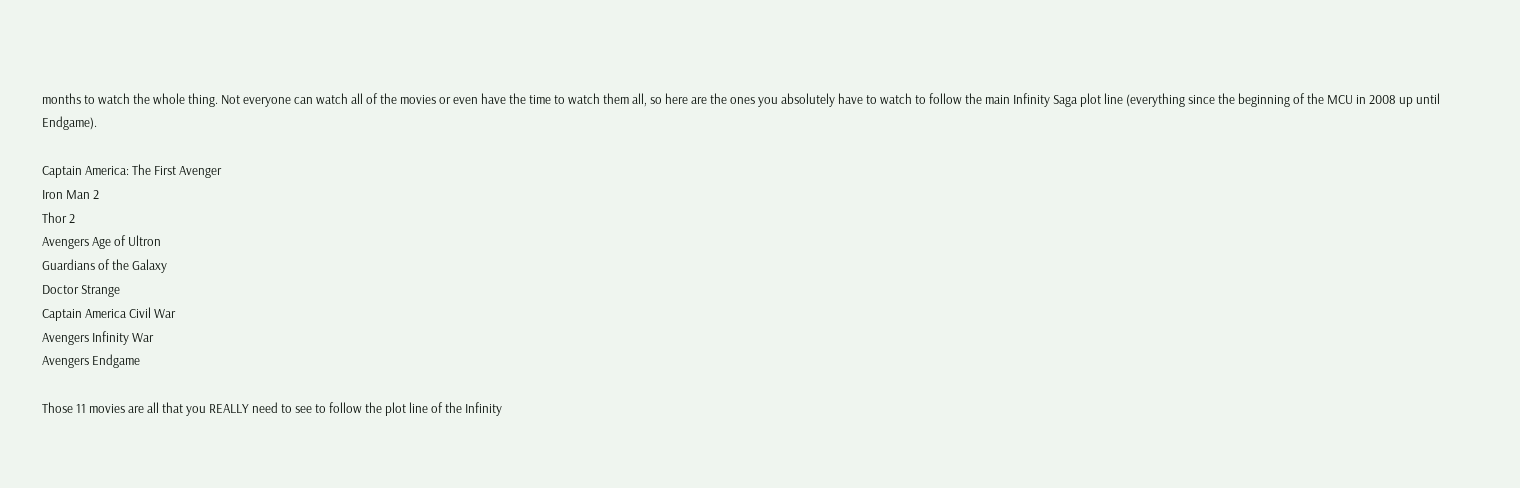months to watch the whole thing. Not everyone can watch all of the movies or even have the time to watch them all, so here are the ones you absolutely have to watch to follow the main Infinity Saga plot line (everything since the beginning of the MCU in 2008 up until Endgame).

Captain America: The First Avenger
Iron Man 2
Thor 2
Avengers Age of Ultron
Guardians of the Galaxy
Doctor Strange
Captain America Civil War
Avengers Infinity War
Avengers Endgame

Those 11 movies are all that you REALLY need to see to follow the plot line of the Infinity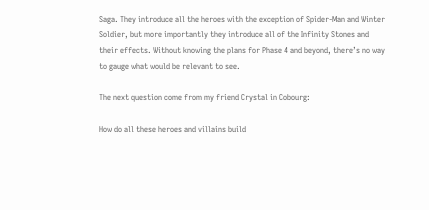Saga. They introduce all the heroes with the exception of Spider-Man and Winter Soldier, but more importantly they introduce all of the Infinity Stones and their effects. Without knowing the plans for Phase 4 and beyond, there’s no way to gauge what would be relevant to see.

The next question come from my friend Crystal in Cobourg:

How do all these heroes and villains build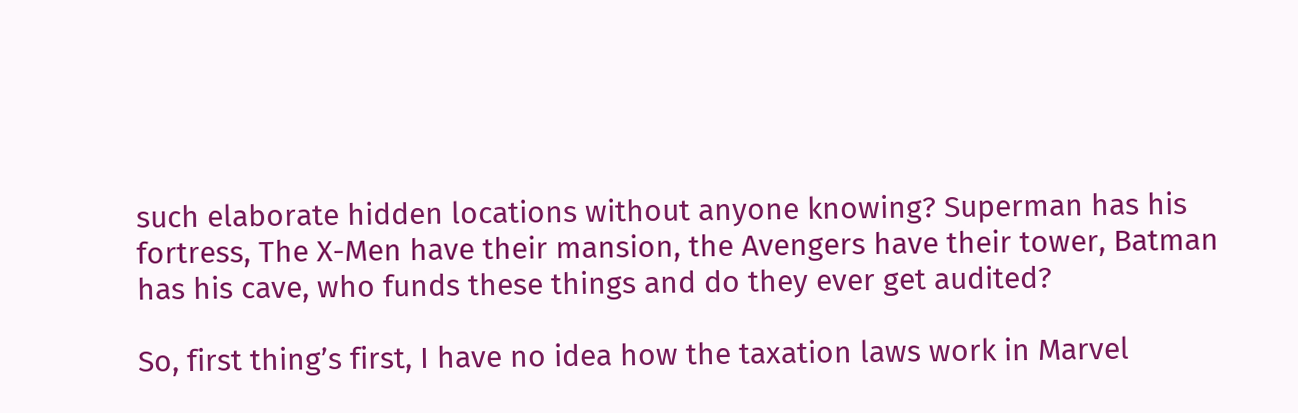such elaborate hidden locations without anyone knowing? Superman has his fortress, The X-Men have their mansion, the Avengers have their tower, Batman has his cave, who funds these things and do they ever get audited?

So, first thing’s first, I have no idea how the taxation laws work in Marvel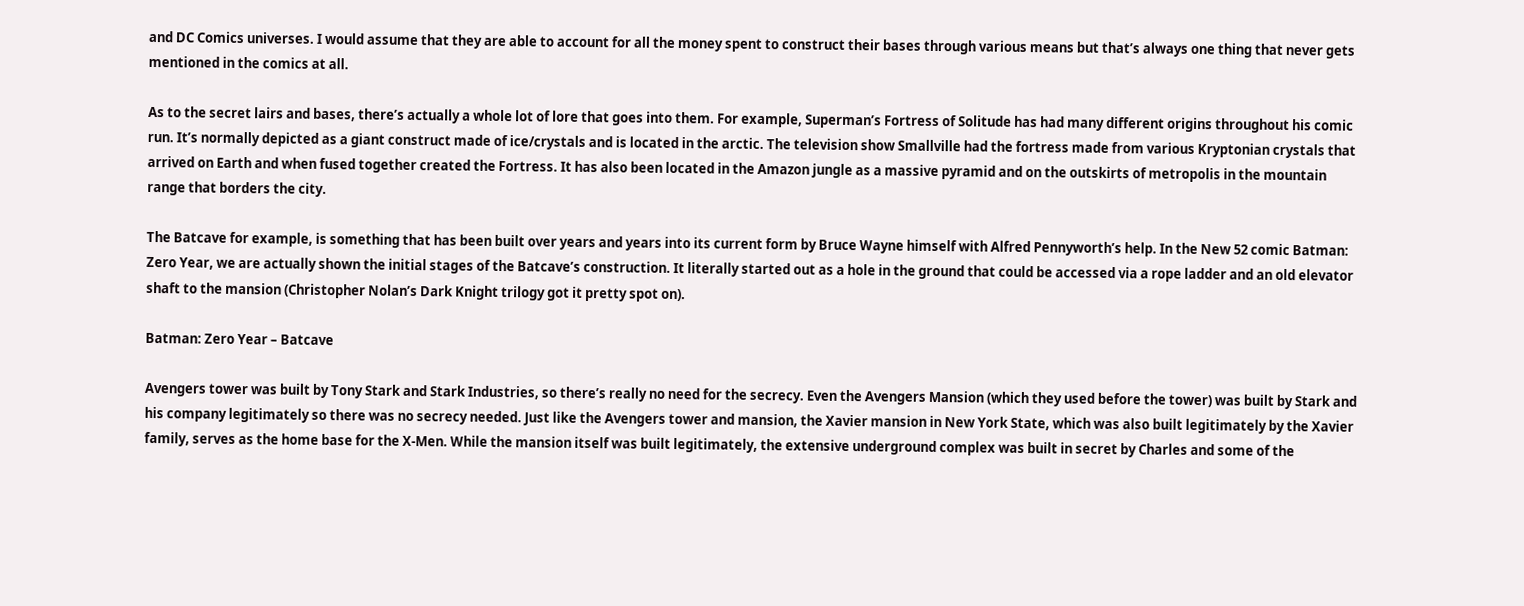and DC Comics universes. I would assume that they are able to account for all the money spent to construct their bases through various means but that’s always one thing that never gets mentioned in the comics at all.

As to the secret lairs and bases, there’s actually a whole lot of lore that goes into them. For example, Superman’s Fortress of Solitude has had many different origins throughout his comic run. It’s normally depicted as a giant construct made of ice/crystals and is located in the arctic. The television show Smallville had the fortress made from various Kryptonian crystals that arrived on Earth and when fused together created the Fortress. It has also been located in the Amazon jungle as a massive pyramid and on the outskirts of metropolis in the mountain range that borders the city.

The Batcave for example, is something that has been built over years and years into its current form by Bruce Wayne himself with Alfred Pennyworth’s help. In the New 52 comic Batman: Zero Year, we are actually shown the initial stages of the Batcave’s construction. It literally started out as a hole in the ground that could be accessed via a rope ladder and an old elevator shaft to the mansion (Christopher Nolan’s Dark Knight trilogy got it pretty spot on).

Batman: Zero Year – Batcave

Avengers tower was built by Tony Stark and Stark Industries, so there’s really no need for the secrecy. Even the Avengers Mansion (which they used before the tower) was built by Stark and his company legitimately so there was no secrecy needed. Just like the Avengers tower and mansion, the Xavier mansion in New York State, which was also built legitimately by the Xavier family, serves as the home base for the X-Men. While the mansion itself was built legitimately, the extensive underground complex was built in secret by Charles and some of the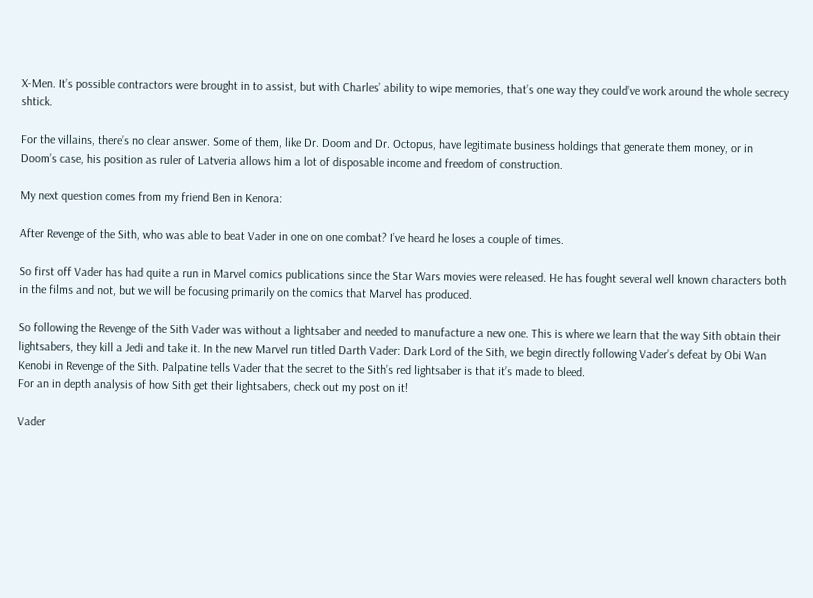X-Men. It’s possible contractors were brought in to assist, but with Charles’ ability to wipe memories, that’s one way they could’ve work around the whole secrecy shtick.

For the villains, there’s no clear answer. Some of them, like Dr. Doom and Dr. Octopus, have legitimate business holdings that generate them money, or in Doom’s case, his position as ruler of Latveria allows him a lot of disposable income and freedom of construction.

My next question comes from my friend Ben in Kenora:

After Revenge of the Sith, who was able to beat Vader in one on one combat? I’ve heard he loses a couple of times.

So first off Vader has had quite a run in Marvel comics publications since the Star Wars movies were released. He has fought several well known characters both in the films and not, but we will be focusing primarily on the comics that Marvel has produced.

So following the Revenge of the Sith Vader was without a lightsaber and needed to manufacture a new one. This is where we learn that the way Sith obtain their lightsabers, they kill a Jedi and take it. In the new Marvel run titled Darth Vader: Dark Lord of the Sith, we begin directly following Vader’s defeat by Obi Wan Kenobi in Revenge of the Sith. Palpatine tells Vader that the secret to the Sith’s red lightsaber is that it’s made to bleed.
For an in depth analysis of how Sith get their lightsabers, check out my post on it!

Vader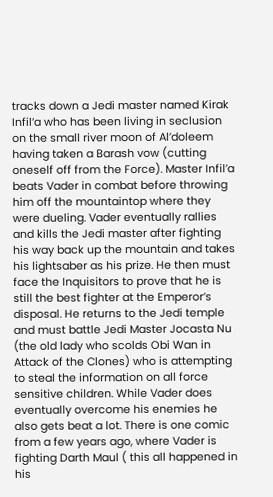tracks down a Jedi master named Kirak Infil’a who has been living in seclusion on the small river moon of Al’doleem having taken a Barash vow (cutting oneself off from the Force). Master Infil’a beats Vader in combat before throwing him off the mountaintop where they were dueling. Vader eventually rallies and kills the Jedi master after fighting his way back up the mountain and takes his lightsaber as his prize. He then must face the Inquisitors to prove that he is still the best fighter at the Emperor’s disposal. He returns to the Jedi temple and must battle Jedi Master Jocasta Nu (the old lady who scolds Obi Wan in Attack of the Clones) who is attempting to steal the information on all force sensitive children. While Vader does eventually overcome his enemies he also gets beat a lot. There is one comic from a few years ago, where Vader is fighting Darth Maul ( this all happened in his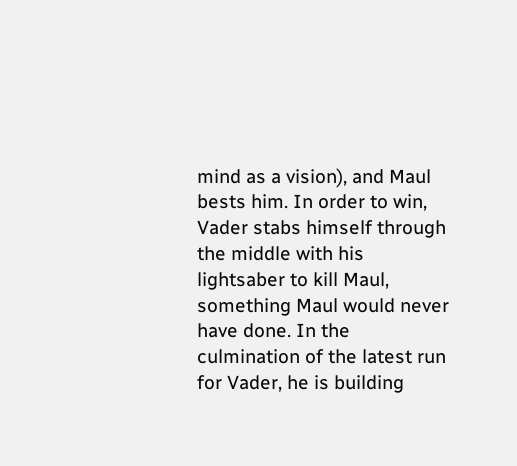mind as a vision), and Maul bests him. In order to win, Vader stabs himself through the middle with his lightsaber to kill Maul, something Maul would never have done. In the culmination of the latest run for Vader, he is building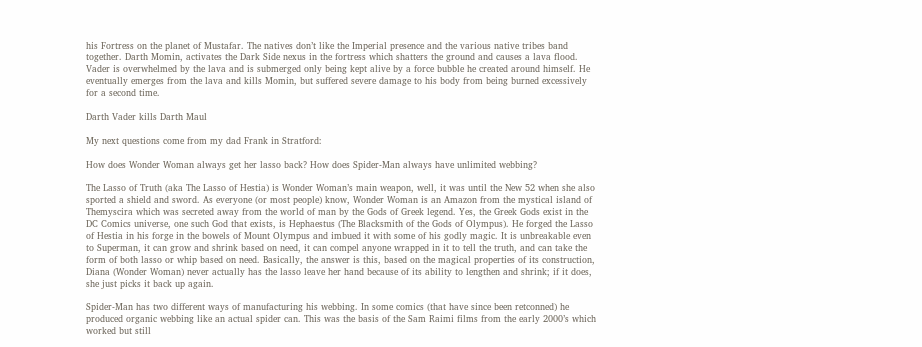his Fortress on the planet of Mustafar. The natives don’t like the Imperial presence and the various native tribes band together. Darth Momin, activates the Dark Side nexus in the fortress which shatters the ground and causes a lava flood. Vader is overwhelmed by the lava and is submerged only being kept alive by a force bubble he created around himself. He eventually emerges from the lava and kills Momin, but suffered severe damage to his body from being burned excessively for a second time.

Darth Vader kills Darth Maul

My next questions come from my dad Frank in Stratford:

How does Wonder Woman always get her lasso back? How does Spider-Man always have unlimited webbing?

The Lasso of Truth (aka The Lasso of Hestia) is Wonder Woman’s main weapon, well, it was until the New 52 when she also sported a shield and sword. As everyone (or most people) know, Wonder Woman is an Amazon from the mystical island of Themyscira which was secreted away from the world of man by the Gods of Greek legend. Yes, the Greek Gods exist in the DC Comics universe, one such God that exists, is Hephaestus (The Blacksmith of the Gods of Olympus). He forged the Lasso of Hestia in his forge in the bowels of Mount Olympus and imbued it with some of his godly magic. It is unbreakable even to Superman, it can grow and shrink based on need, it can compel anyone wrapped in it to tell the truth, and can take the form of both lasso or whip based on need. Basically, the answer is this, based on the magical properties of its construction, Diana (Wonder Woman) never actually has the lasso leave her hand because of its ability to lengthen and shrink; if it does, she just picks it back up again.

Spider-Man has two different ways of manufacturing his webbing. In some comics (that have since been retconned) he produced organic webbing like an actual spider can. This was the basis of the Sam Raimi films from the early 2000’s which worked but still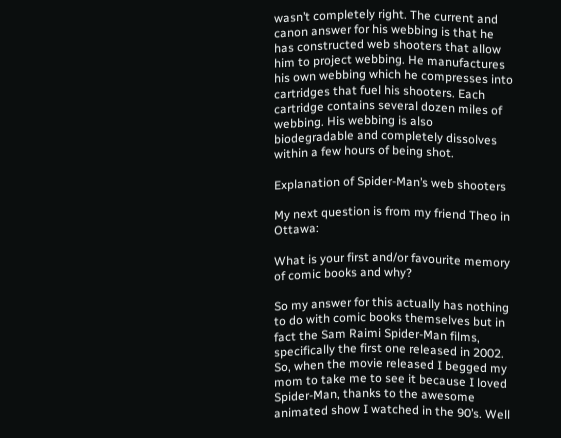wasn’t completely right. The current and canon answer for his webbing is that he has constructed web shooters that allow him to project webbing. He manufactures his own webbing which he compresses into cartridges that fuel his shooters. Each cartridge contains several dozen miles of webbing. His webbing is also biodegradable and completely dissolves within a few hours of being shot.

Explanation of Spider-Man’s web shooters

My next question is from my friend Theo in Ottawa:

What is your first and/or favourite memory of comic books and why?

So my answer for this actually has nothing to do with comic books themselves but in fact the Sam Raimi Spider-Man films, specifically the first one released in 2002. So, when the movie released I begged my mom to take me to see it because I loved Spider-Man, thanks to the awesome animated show I watched in the 90’s. Well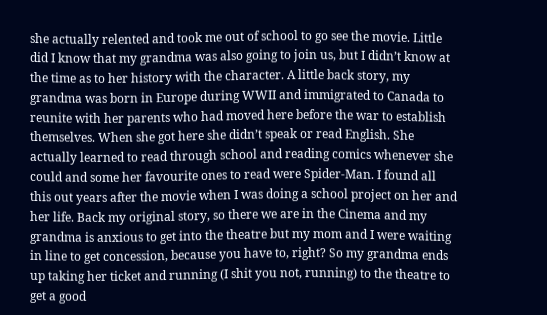she actually relented and took me out of school to go see the movie. Little did I know that my grandma was also going to join us, but I didn’t know at the time as to her history with the character. A little back story, my grandma was born in Europe during WWII and immigrated to Canada to reunite with her parents who had moved here before the war to establish themselves. When she got here she didn’t speak or read English. She actually learned to read through school and reading comics whenever she could and some her favourite ones to read were Spider-Man. I found all this out years after the movie when I was doing a school project on her and her life. Back my original story, so there we are in the Cinema and my grandma is anxious to get into the theatre but my mom and I were waiting in line to get concession, because you have to, right? So my grandma ends up taking her ticket and running (I shit you not, running) to the theatre to get a good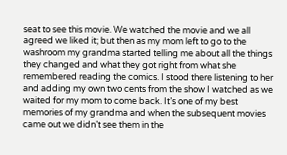seat to see this movie. We watched the movie and we all agreed we liked it; but then as my mom left to go to the washroom my grandma started telling me about all the things they changed and what they got right from what she remembered reading the comics. I stood there listening to her and adding my own two cents from the show I watched as we waited for my mom to come back. It’s one of my best memories of my grandma and when the subsequent movies came out we didn’t see them in the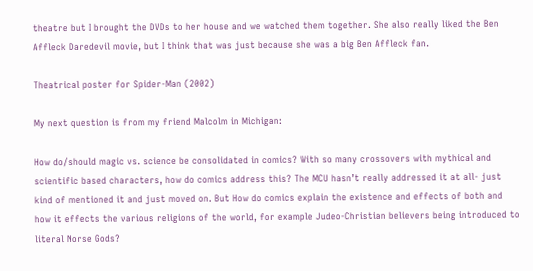theatre but I brought the DVDs to her house and we watched them together. She also really liked the Ben Affleck Daredevil movie, but I think that was just because she was a big Ben Affleck fan.

Theatrical poster for Spider-Man (2002)

My next question is from my friend Malcolm in Michigan:

How do/should magic vs. science be consolidated in comics? With so many crossovers with mythical and scientific based characters, how do comics address this? The MCU hasn’t really addressed it at all- just kind of mentioned it and just moved on. But How do comics explain the existence and effects of both and how it effects the various religions of the world, for example Judeo-Christian believers being introduced to literal Norse Gods?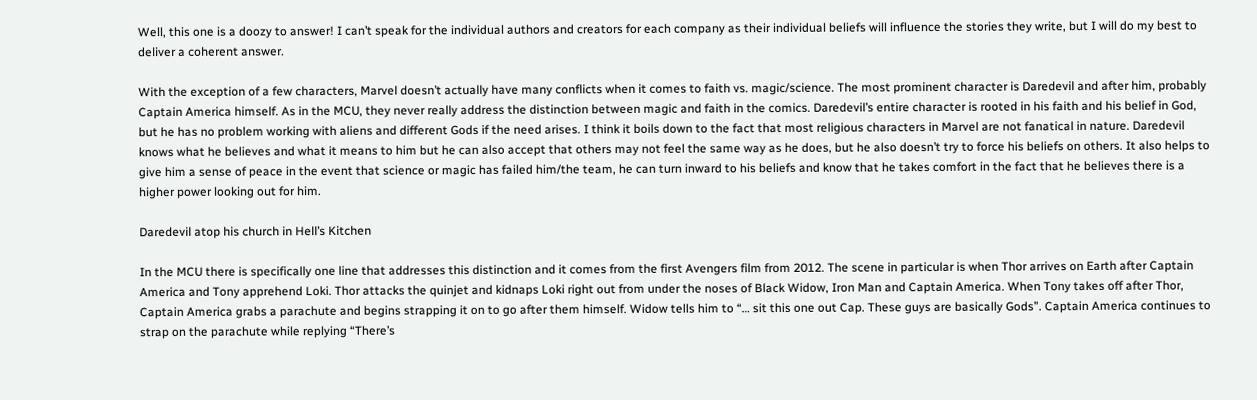Well, this one is a doozy to answer! I can’t speak for the individual authors and creators for each company as their individual beliefs will influence the stories they write, but I will do my best to deliver a coherent answer.

With the exception of a few characters, Marvel doesn’t actually have many conflicts when it comes to faith vs. magic/science. The most prominent character is Daredevil and after him, probably Captain America himself. As in the MCU, they never really address the distinction between magic and faith in the comics. Daredevil’s entire character is rooted in his faith and his belief in God, but he has no problem working with aliens and different Gods if the need arises. I think it boils down to the fact that most religious characters in Marvel are not fanatical in nature. Daredevil knows what he believes and what it means to him but he can also accept that others may not feel the same way as he does, but he also doesn’t try to force his beliefs on others. It also helps to give him a sense of peace in the event that science or magic has failed him/the team, he can turn inward to his beliefs and know that he takes comfort in the fact that he believes there is a higher power looking out for him.

Daredevil atop his church in Hell’s Kitchen

In the MCU there is specifically one line that addresses this distinction and it comes from the first Avengers film from 2012. The scene in particular is when Thor arrives on Earth after Captain America and Tony apprehend Loki. Thor attacks the quinjet and kidnaps Loki right out from under the noses of Black Widow, Iron Man and Captain America. When Tony takes off after Thor, Captain America grabs a parachute and begins strapping it on to go after them himself. Widow tells him to “… sit this one out Cap. These guys are basically Gods”. Captain America continues to strap on the parachute while replying “There’s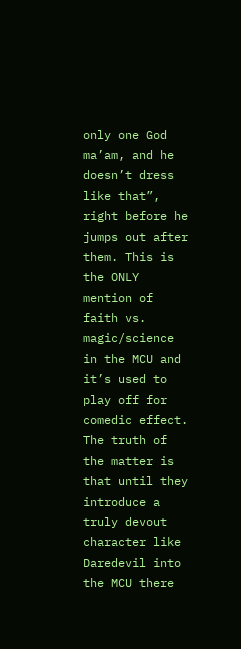only one God ma’am, and he doesn’t dress like that”, right before he jumps out after them. This is the ONLY mention of faith vs. magic/science in the MCU and it’s used to play off for comedic effect. The truth of the matter is that until they introduce a truly devout character like Daredevil into the MCU there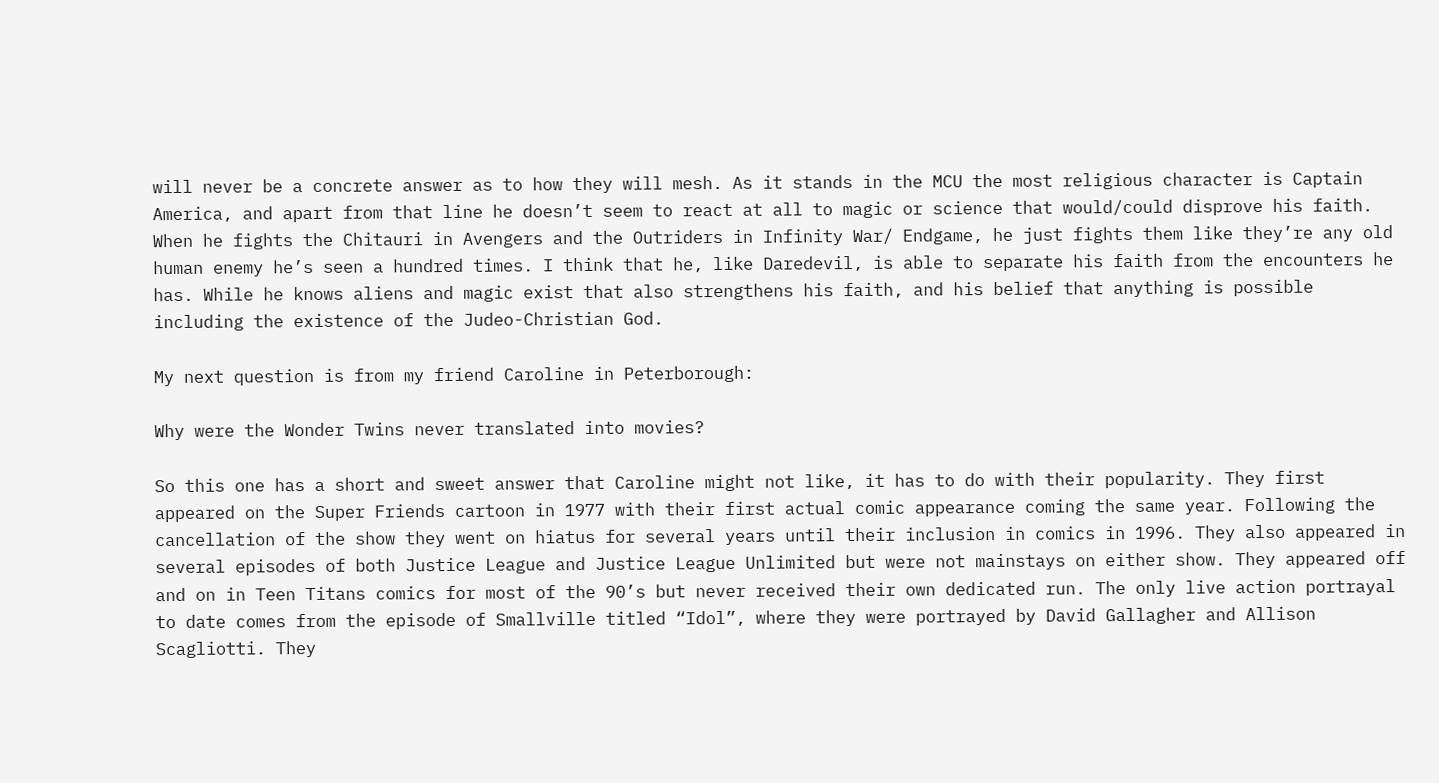will never be a concrete answer as to how they will mesh. As it stands in the MCU the most religious character is Captain America, and apart from that line he doesn’t seem to react at all to magic or science that would/could disprove his faith. When he fights the Chitauri in Avengers and the Outriders in Infinity War/ Endgame, he just fights them like they’re any old human enemy he’s seen a hundred times. I think that he, like Daredevil, is able to separate his faith from the encounters he has. While he knows aliens and magic exist that also strengthens his faith, and his belief that anything is possible including the existence of the Judeo-Christian God.

My next question is from my friend Caroline in Peterborough:

Why were the Wonder Twins never translated into movies?

So this one has a short and sweet answer that Caroline might not like, it has to do with their popularity. They first appeared on the Super Friends cartoon in 1977 with their first actual comic appearance coming the same year. Following the cancellation of the show they went on hiatus for several years until their inclusion in comics in 1996. They also appeared in several episodes of both Justice League and Justice League Unlimited but were not mainstays on either show. They appeared off and on in Teen Titans comics for most of the 90’s but never received their own dedicated run. The only live action portrayal to date comes from the episode of Smallville titled “Idol”, where they were portrayed by David Gallagher and Allison Scagliotti. They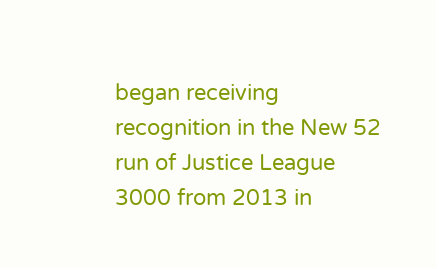began receiving recognition in the New 52 run of Justice League 3000 from 2013 in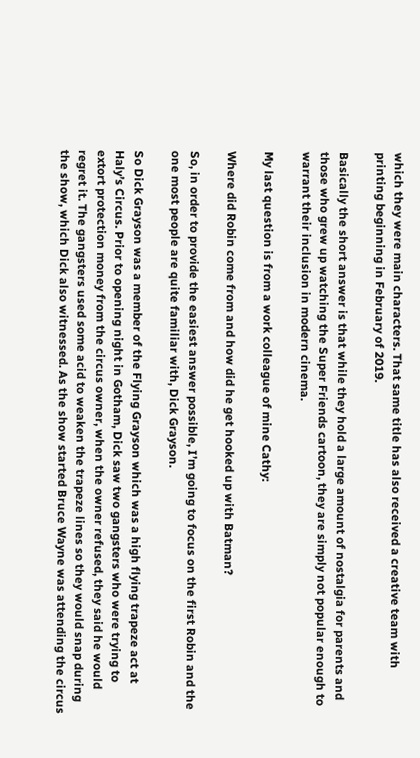which they were main characters. That same title has also received a creative team with printing beginning in February of 2019.

Basically the short answer is that while they hold a large amount of nostalgia for parents and those who grew up watching the Super Friends cartoon, they are simply not popular enough to warrant their inclusion in modern cinema.

My last question is from a work colleague of mine Cathy:

Where did Robin come from and how did he get hooked up with Batman?

So, in order to provide the easiest answer possible, I’m going to focus on the first Robin and the one most people are quite familiar with, Dick Grayson.

So Dick Grayson was a member of the Flying Grayson which was a high flying trapeze act at Haly’s Circus. Prior to opening night in Gotham, Dick saw two gangsters who were trying to extort protection money from the circus owner, when the owner refused, they said he would regret it. The gangsters used some acid to weaken the trapeze lines so they would snap during the show, which Dick also witnessed. As the show started Bruce Wayne was attending the circus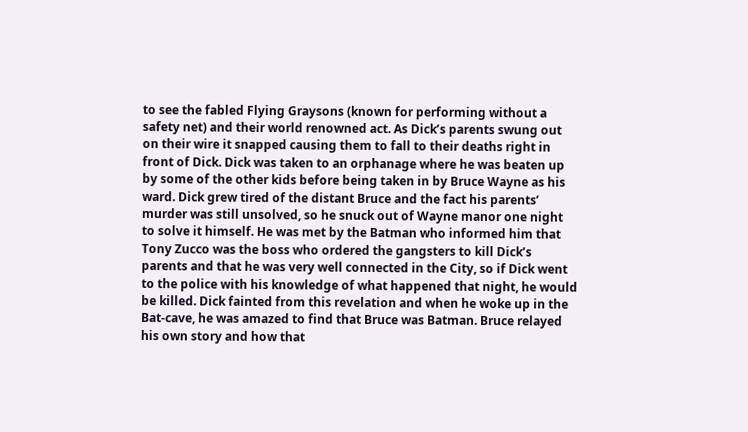to see the fabled Flying Graysons (known for performing without a safety net) and their world renowned act. As Dick’s parents swung out on their wire it snapped causing them to fall to their deaths right in front of Dick. Dick was taken to an orphanage where he was beaten up by some of the other kids before being taken in by Bruce Wayne as his ward. Dick grew tired of the distant Bruce and the fact his parents’ murder was still unsolved, so he snuck out of Wayne manor one night to solve it himself. He was met by the Batman who informed him that Tony Zucco was the boss who ordered the gangsters to kill Dick’s parents and that he was very well connected in the City, so if Dick went to the police with his knowledge of what happened that night, he would be killed. Dick fainted from this revelation and when he woke up in the Bat-cave, he was amazed to find that Bruce was Batman. Bruce relayed his own story and how that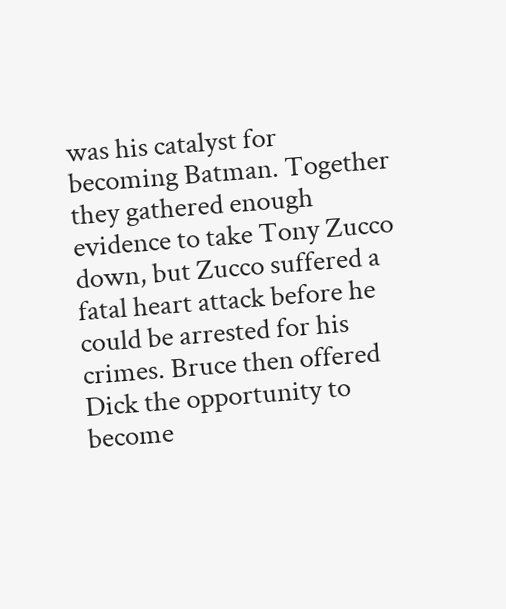was his catalyst for becoming Batman. Together they gathered enough evidence to take Tony Zucco down, but Zucco suffered a fatal heart attack before he could be arrested for his crimes. Bruce then offered Dick the opportunity to become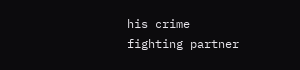his crime fighting partner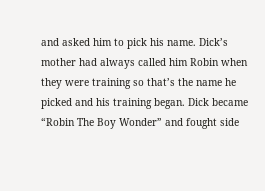and asked him to pick his name. Dick’s mother had always called him Robin when they were training so that’s the name he picked and his training began. Dick became “Robin The Boy Wonder” and fought side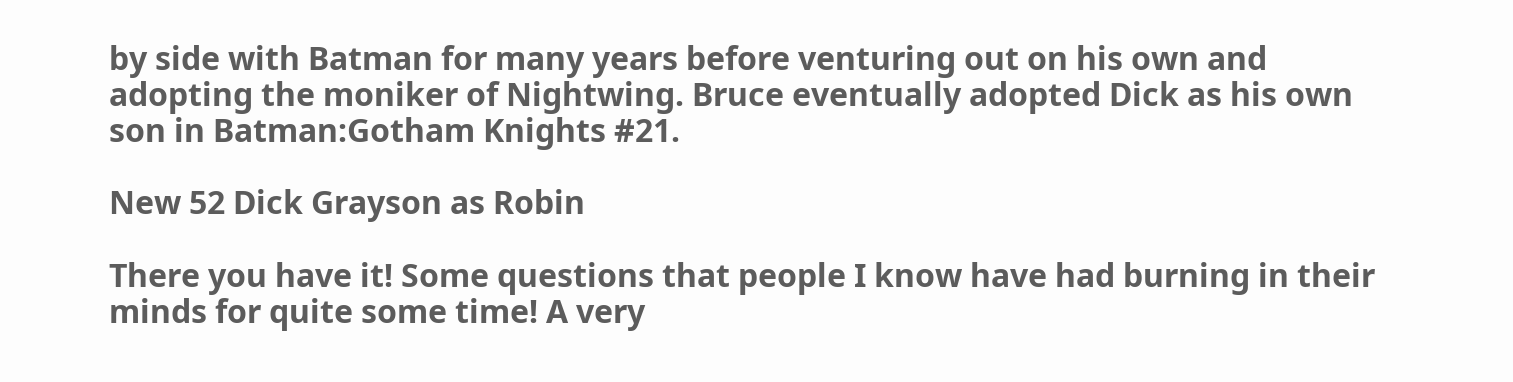by side with Batman for many years before venturing out on his own and adopting the moniker of Nightwing. Bruce eventually adopted Dick as his own son in Batman:Gotham Knights #21.

New 52 Dick Grayson as Robin

There you have it! Some questions that people I know have had burning in their minds for quite some time! A very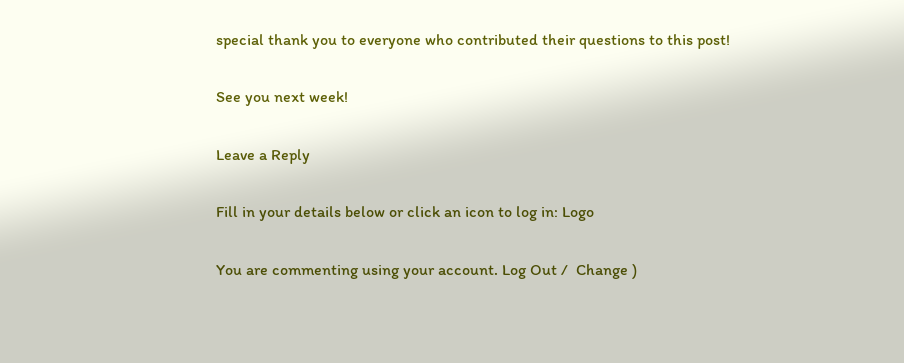special thank you to everyone who contributed their questions to this post!

See you next week!

Leave a Reply

Fill in your details below or click an icon to log in: Logo

You are commenting using your account. Log Out /  Change )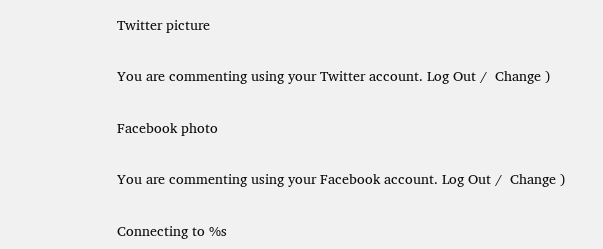Twitter picture

You are commenting using your Twitter account. Log Out /  Change )

Facebook photo

You are commenting using your Facebook account. Log Out /  Change )

Connecting to %s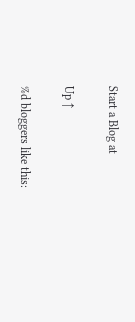Start a Blog at

Up ↑

%d bloggers like this: